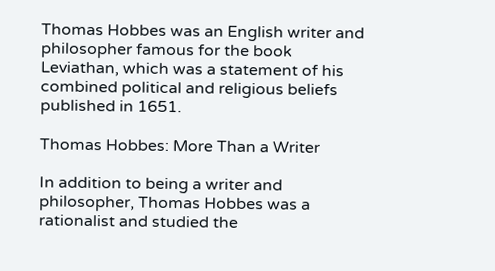Thomas Hobbes was an English writer and philosopher famous for the book Leviathan, which was a statement of his combined political and religious beliefs published in 1651.

Thomas Hobbes: More Than a Writer

In addition to being a writer and philosopher, Thomas Hobbes was a rationalist and studied the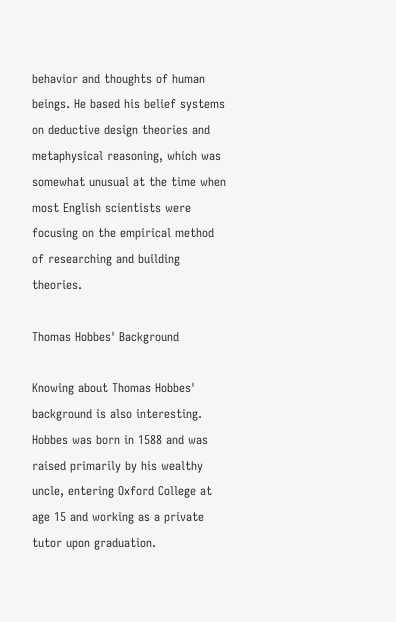behavior and thoughts of human beings. He based his belief systems on deductive design theories and metaphysical reasoning, which was somewhat unusual at the time when most English scientists were focusing on the empirical method of researching and building theories.

Thomas Hobbes' Background

Knowing about Thomas Hobbes' background is also interesting. Hobbes was born in 1588 and was raised primarily by his wealthy uncle, entering Oxford College at age 15 and working as a private tutor upon graduation.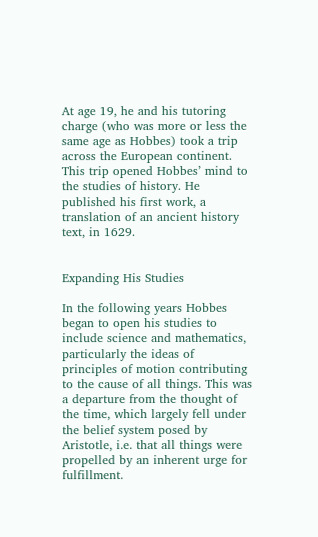At age 19, he and his tutoring charge (who was more or less the same age as Hobbes) took a trip across the European continent. This trip opened Hobbes’ mind to the studies of history. He published his first work, a translation of an ancient history text, in 1629.


Expanding His Studies

In the following years Hobbes began to open his studies to include science and mathematics, particularly the ideas of principles of motion contributing to the cause of all things. This was a departure from the thought of the time, which largely fell under the belief system posed by Aristotle, i.e. that all things were propelled by an inherent urge for fulfillment.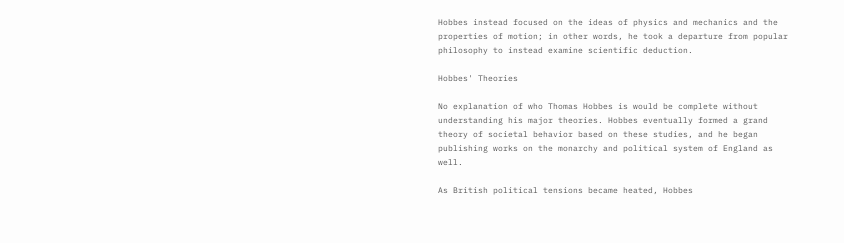Hobbes instead focused on the ideas of physics and mechanics and the properties of motion; in other words, he took a departure from popular philosophy to instead examine scientific deduction.

Hobbes' Theories

No explanation of who Thomas Hobbes is would be complete without understanding his major theories. Hobbes eventually formed a grand theory of societal behavior based on these studies, and he began publishing works on the monarchy and political system of England as well.

As British political tensions became heated, Hobbes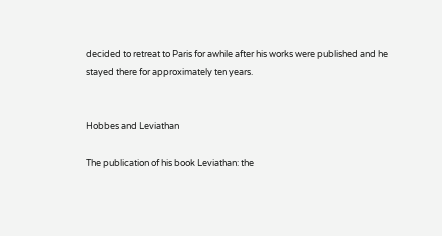decided to retreat to Paris for awhile after his works were published and he stayed there for approximately ten years.


Hobbes and Leviathan

The publication of his book Leviathan: the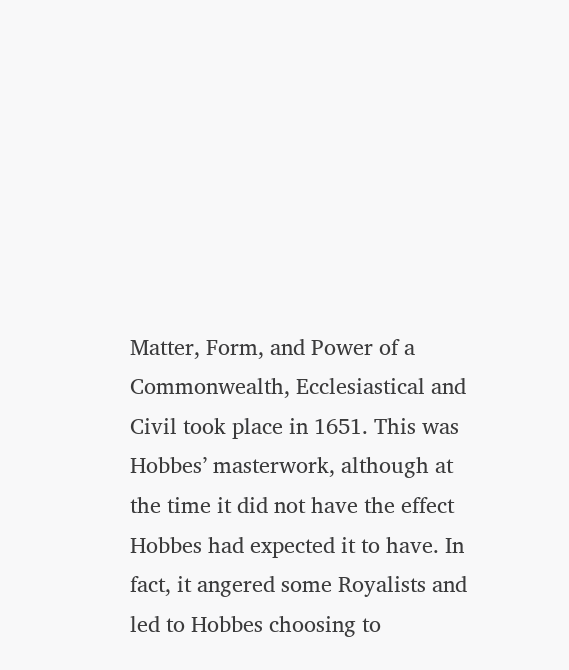Matter, Form, and Power of a Commonwealth, Ecclesiastical and Civil took place in 1651. This was Hobbes’ masterwork, although at the time it did not have the effect Hobbes had expected it to have. In fact, it angered some Royalists and led to Hobbes choosing to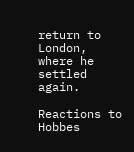return to London, where he settled again.

Reactions to Hobbes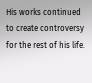His works continued to create controversy for the rest of his life.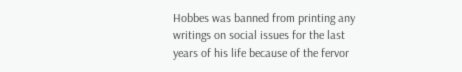Hobbes was banned from printing any writings on social issues for the last years of his life because of the fervor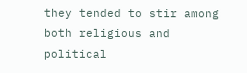they tended to stir among both religious and political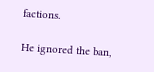factions.

He ignored the ban,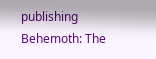publishing Behemoth: The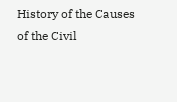History of the Causes of the Civil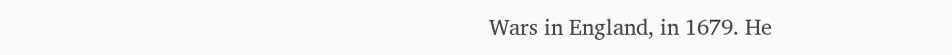Wars in England, in 1679. He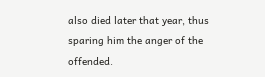also died later that year, thus sparing him the anger of the offended.